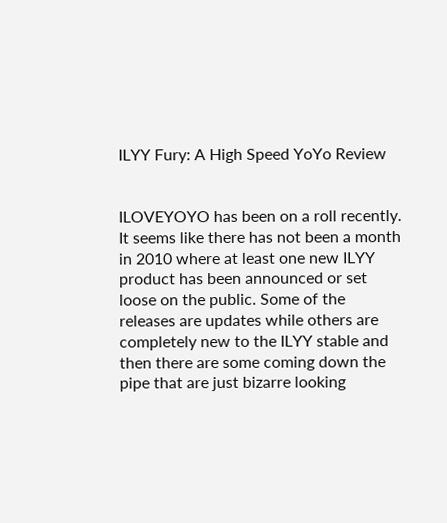ILYY Fury: A High Speed YoYo Review


ILOVEYOYO has been on a roll recently. It seems like there has not been a month in 2010 where at least one new ILYY product has been announced or set loose on the public. Some of the releases are updates while others are completely new to the ILYY stable and then there are some coming down the pipe that are just bizarre looking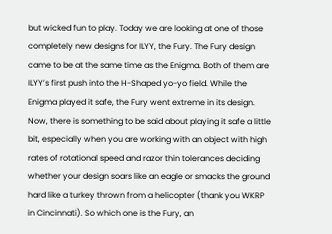but wicked fun to play. Today we are looking at one of those completely new designs for ILYY, the Fury. The Fury design came to be at the same time as the Enigma. Both of them are ILYY’s first push into the H-Shaped yo-yo field. While the Enigma played it safe, the Fury went extreme in its design. Now, there is something to be said about playing it safe a little bit, especially when you are working with an object with high rates of rotational speed and razor thin tolerances deciding whether your design soars like an eagle or smacks the ground hard like a turkey thrown from a helicopter (thank you WKRP in Cincinnati). So which one is the Fury, an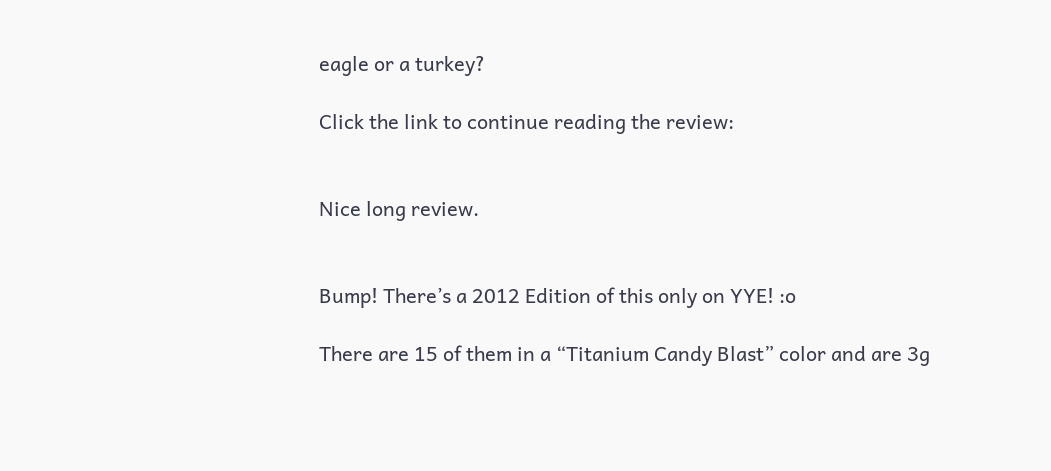eagle or a turkey?

Click the link to continue reading the review:


Nice long review.


Bump! There’s a 2012 Edition of this only on YYE! :o

There are 15 of them in a “Titanium Candy Blast” color and are 3g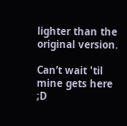lighter than the original version.

Can’t wait 'til mine gets here ;D